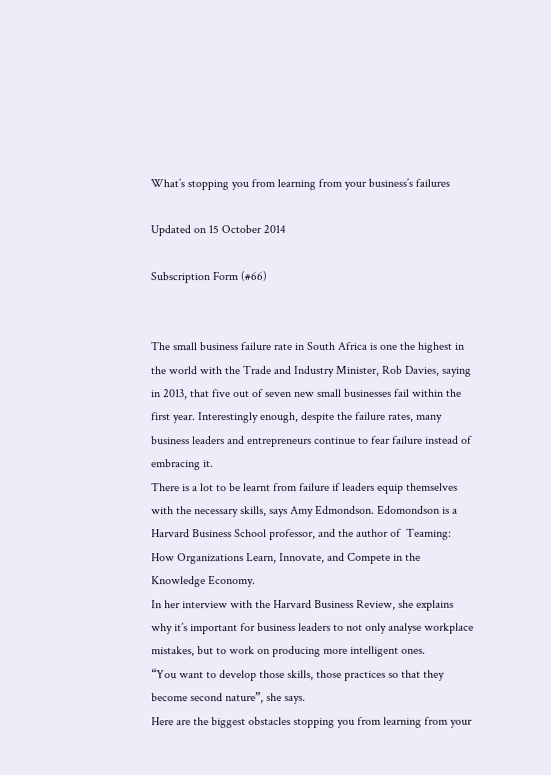What’s stopping you from learning from your business’s failures

Updated on 15 October 2014

Subscription Form (#66)


The small business failure rate in South Africa is one the highest in the world with the Trade and Industry Minister, Rob Davies, saying in 2013, that five out of seven new small businesses fail within the first year. Interestingly enough, despite the failure rates, many business leaders and entrepreneurs continue to fear failure instead of embracing it.
There is a lot to be learnt from failure if leaders equip themselves with the necessary skills, says Amy Edmondson. Edomondson is a Harvard Business School professor, and the author of  Teaming: How Organizations Learn, Innovate, and Compete in the Knowledge Economy.
In her interview with the Harvard Business Review, she explains why it’s important for business leaders to not only analyse workplace mistakes, but to work on producing more intelligent ones.
“You want to develop those skills, those practices so that they become second nature”, she says.
Here are the biggest obstacles stopping you from learning from your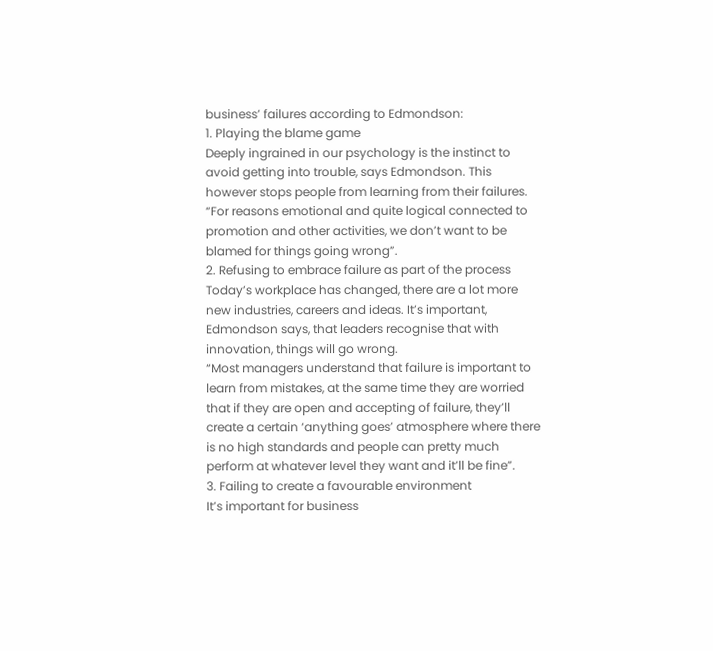business’ failures according to Edmondson:
1. Playing the blame game
Deeply ingrained in our psychology is the instinct to avoid getting into trouble, says Edmondson. This however stops people from learning from their failures.
“For reasons emotional and quite logical connected to promotion and other activities, we don’t want to be blamed for things going wrong”.
2. Refusing to embrace failure as part of the process
Today’s workplace has changed, there are a lot more new industries, careers and ideas. It’s important, Edmondson says, that leaders recognise that with innovation, things will go wrong.
“Most managers understand that failure is important to learn from mistakes, at the same time they are worried that if they are open and accepting of failure, they’ll create a certain ‘anything goes’ atmosphere where there is no high standards and people can pretty much perform at whatever level they want and it’ll be fine”.
3. Failing to create a favourable environment
It’s important for business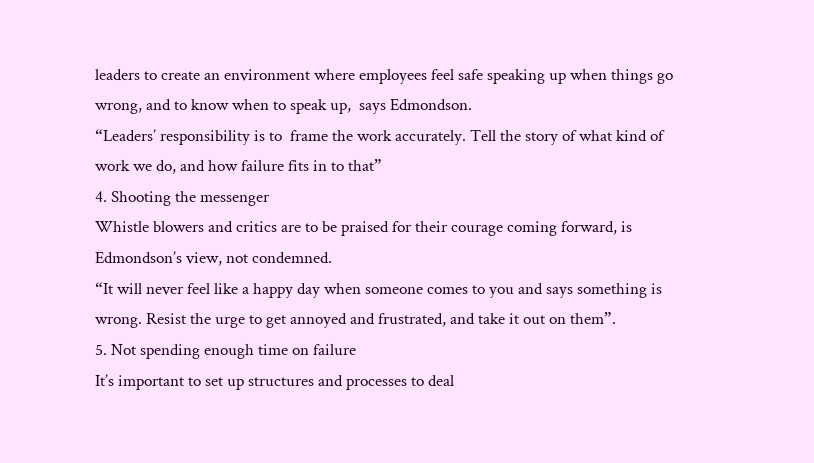leaders to create an environment where employees feel safe speaking up when things go wrong, and to know when to speak up,  says Edmondson.
“Leaders’ responsibility is to  frame the work accurately. Tell the story of what kind of work we do, and how failure fits in to that”
4. Shooting the messenger
Whistle blowers and critics are to be praised for their courage coming forward, is Edmondson’s view, not condemned.
“It will never feel like a happy day when someone comes to you and says something is wrong. Resist the urge to get annoyed and frustrated, and take it out on them”.
5. Not spending enough time on failure
It’s important to set up structures and processes to deal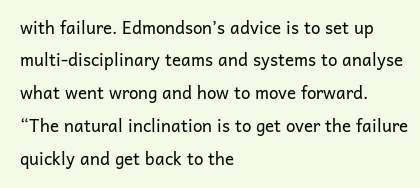with failure. Edmondson’s advice is to set up multi-disciplinary teams and systems to analyse what went wrong and how to move forward.
“The natural inclination is to get over the failure quickly and get back to the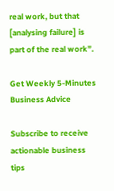real work, but that [analysing failure] is part of the real work”.

Get Weekly 5-Minutes Business Advice

Subscribe to receive actionable business tips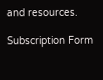and resources.

Subscription Form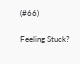(#66)

Feeling Stuck?